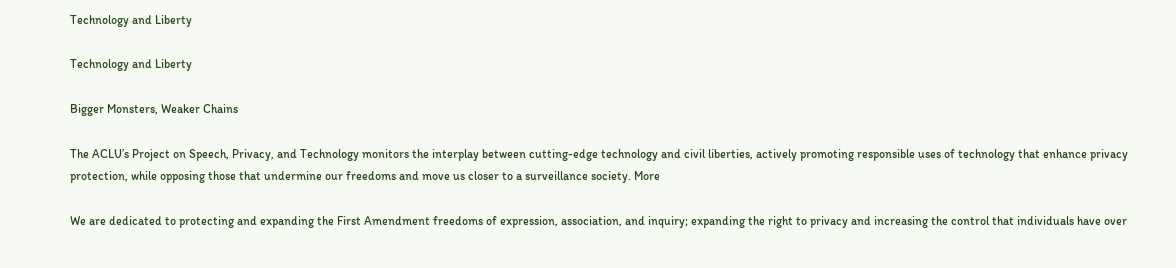Technology and Liberty

Technology and Liberty

Bigger Monsters, Weaker Chains

The ACLU’s Project on Speech, Privacy, and Technology monitors the interplay between cutting-edge technology and civil liberties, actively promoting responsible uses of technology that enhance privacy protection, while opposing those that undermine our freedoms and move us closer to a surveillance society. More

We are dedicated to protecting and expanding the First Amendment freedoms of expression, association, and inquiry; expanding the right to privacy and increasing the control that individuals have over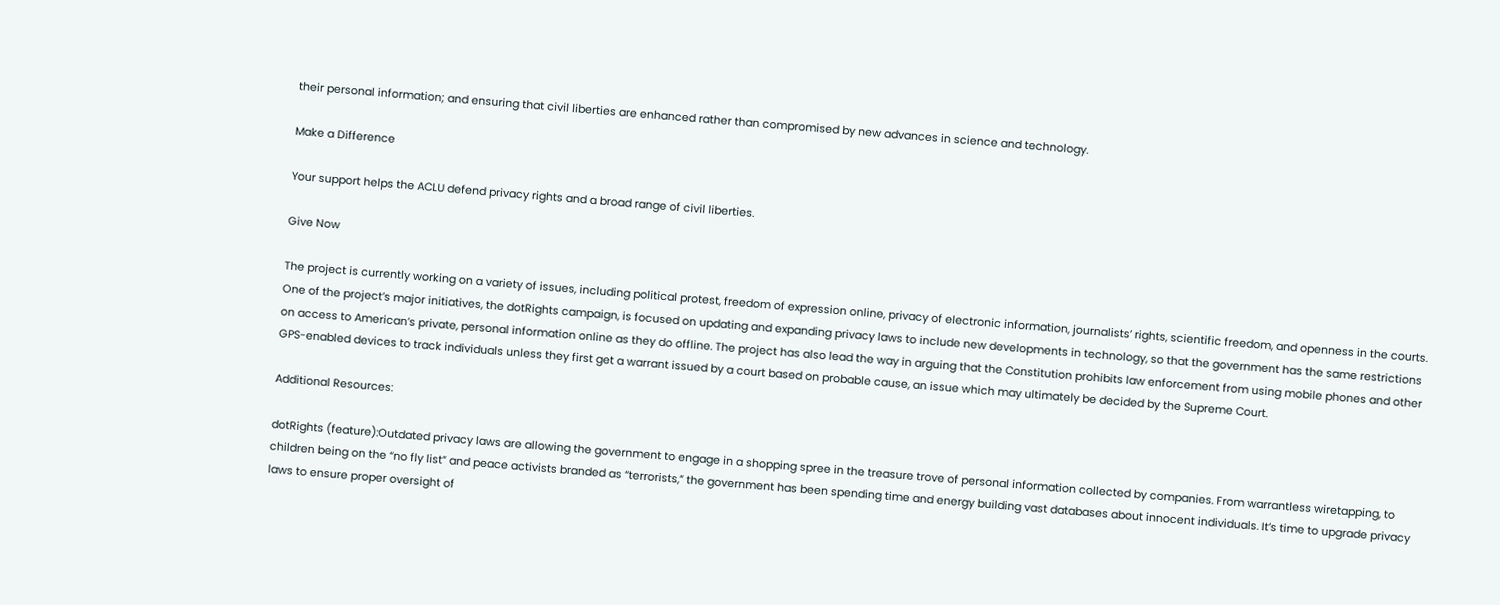their personal information; and ensuring that civil liberties are enhanced rather than compromised by new advances in science and technology.

Make a Difference

Your support helps the ACLU defend privacy rights and a broad range of civil liberties.

Give Now

The project is currently working on a variety of issues, including political protest, freedom of expression online, privacy of electronic information, journalists’ rights, scientific freedom, and openness in the courts. One of the project’s major initiatives, the dotRights campaign, is focused on updating and expanding privacy laws to include new developments in technology, so that the government has the same restrictions on access to American’s private, personal information online as they do offline. The project has also lead the way in arguing that the Constitution prohibits law enforcement from using mobile phones and other GPS-enabled devices to track individuals unless they first get a warrant issued by a court based on probable cause, an issue which may ultimately be decided by the Supreme Court.

Additional Resources:

dotRights (feature):Outdated privacy laws are allowing the government to engage in a shopping spree in the treasure trove of personal information collected by companies. From warrantless wiretapping, to children being on the “no fly list” and peace activists branded as “terrorists,” the government has been spending time and energy building vast databases about innocent individuals. It’s time to upgrade privacy laws to ensure proper oversight of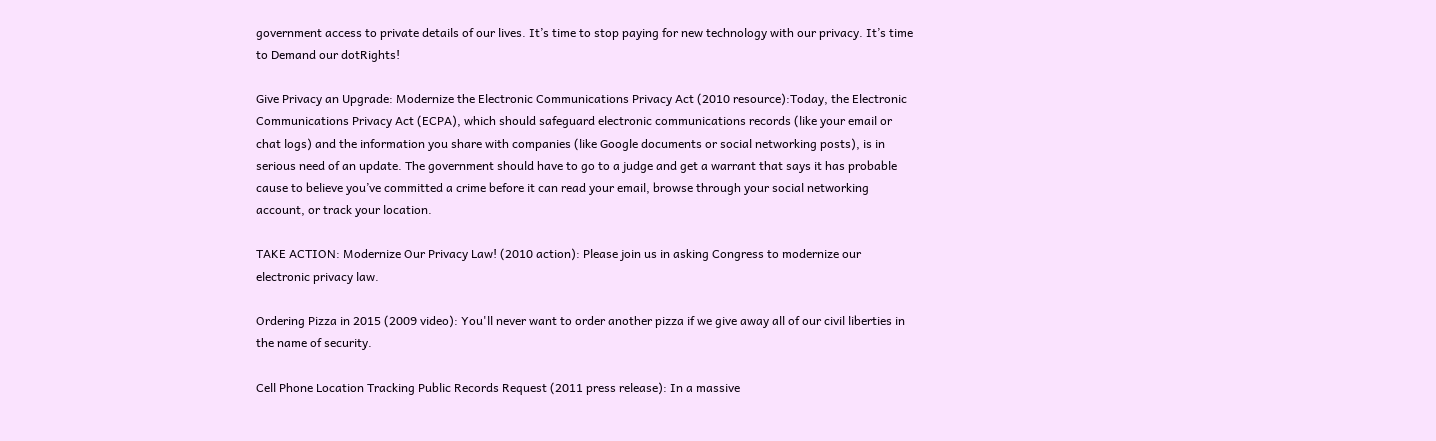government access to private details of our lives. It’s time to stop paying for new technology with our privacy. It’s time to Demand our dotRights!

Give Privacy an Upgrade: Modernize the Electronic Communications Privacy Act (2010 resource):Today, the Electronic Communications Privacy Act (ECPA), which should safeguard electronic communications records (like your email or chat logs) and the information you share with companies (like Google documents or social networking posts), is in serious need of an update. The government should have to go to a judge and get a warrant that says it has probable cause to believe you’ve committed a crime before it can read your email, browse through your social networking account, or track your location.

TAKE ACTION: Modernize Our Privacy Law! (2010 action): Please join us in asking Congress to modernize our electronic privacy law.

Ordering Pizza in 2015 (2009 video): You'll never want to order another pizza if we give away all of our civil liberties in the name of security.

Cell Phone Location Tracking Public Records Request (2011 press release): In a massive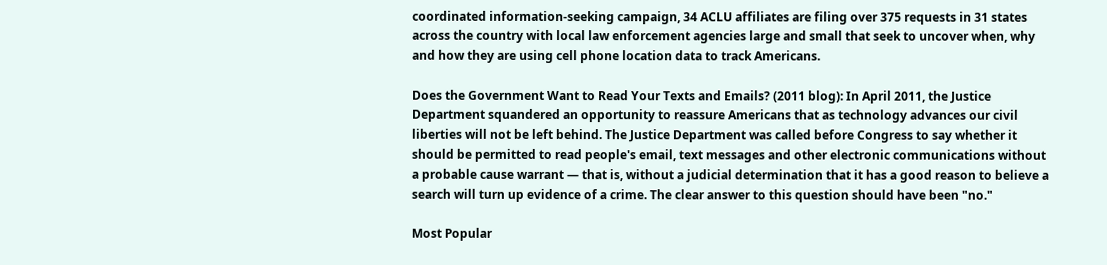coordinated information-seeking campaign, 34 ACLU affiliates are filing over 375 requests in 31 states across the country with local law enforcement agencies large and small that seek to uncover when, why and how they are using cell phone location data to track Americans.

Does the Government Want to Read Your Texts and Emails? (2011 blog): In April 2011, the Justice Department squandered an opportunity to reassure Americans that as technology advances our civil liberties will not be left behind. The Justice Department was called before Congress to say whether it should be permitted to read people's email, text messages and other electronic communications without a probable cause warrant — that is, without a judicial determination that it has a good reason to believe a search will turn up evidence of a crime. The clear answer to this question should have been "no."

Most Popular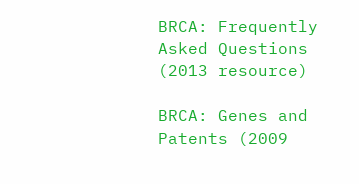BRCA: Frequently Asked Questions (2013 resource)

BRCA: Genes and Patents (2009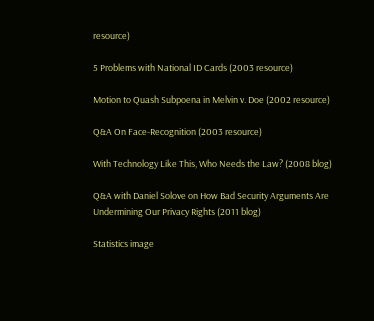resource)

5 Problems with National ID Cards (2003 resource)

Motion to Quash Subpoena in Melvin v. Doe (2002 resource)

Q&A On Face-Recognition (2003 resource)

With Technology Like This, Who Needs the Law? (2008 blog)

Q&A with Daniel Solove on How Bad Security Arguments Are Undermining Our Privacy Rights (2011 blog)

Statistics image